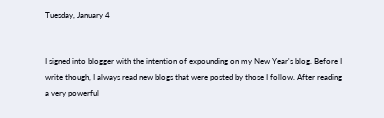Tuesday, January 4


I signed into blogger with the intention of expounding on my New Year's blog. Before I write though, I always read new blogs that were posted by those I follow. After reading a very powerful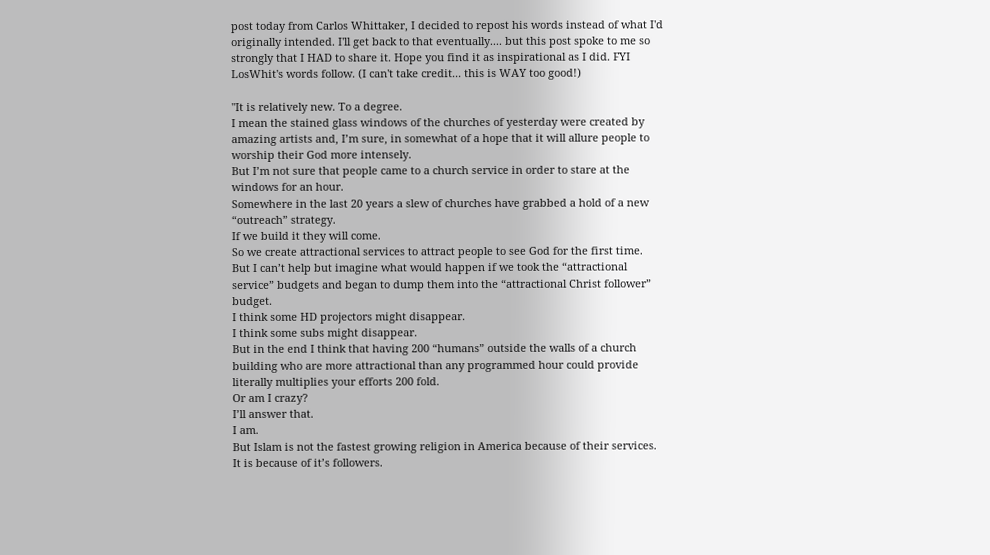post today from Carlos Whittaker, I decided to repost his words instead of what I'd originally intended. I'll get back to that eventually.... but this post spoke to me so strongly that I HAD to share it. Hope you find it as inspirational as I did. FYI LosWhit's words follow. (I can't take credit... this is WAY too good!)

"It is relatively new. To a degree.
I mean the stained glass windows of the churches of yesterday were created by amazing artists and, I’m sure, in somewhat of a hope that it will allure people to worship their God more intensely.
But I’m not sure that people came to a church service in order to stare at the windows for an hour.
Somewhere in the last 20 years a slew of churches have grabbed a hold of a new “outreach” strategy.
If we build it they will come.
So we create attractional services to attract people to see God for the first time.
But I can’t help but imagine what would happen if we took the “attractional service” budgets and began to dump them into the “attractional Christ follower” budget.
I think some HD projectors might disappear.
I think some subs might disappear.
But in the end I think that having 200 “humans” outside the walls of a church building who are more attractional than any programmed hour could provide literally multiplies your efforts 200 fold.
Or am I crazy?
I’ll answer that.
I am.
But Islam is not the fastest growing religion in America because of their services.
It is because of it’s followers.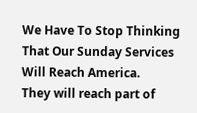We Have To Stop Thinking That Our Sunday Services Will Reach America.
They will reach part of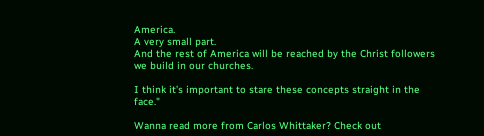America.
A very small part.
And the rest of America will be reached by the Christ followers we build in our churches.

I think it’s important to stare these concepts straight in the face."

Wanna read more from Carlos Whittaker? Check out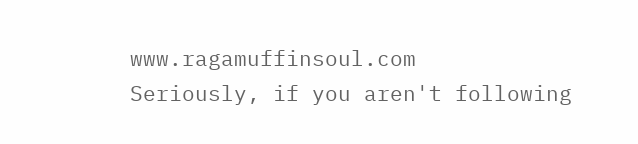www.ragamuffinsoul.com
Seriously, if you aren't following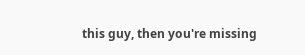this guy, then you're missing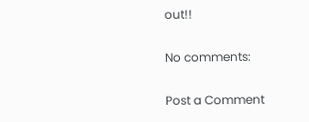out!!

No comments:

Post a Comment